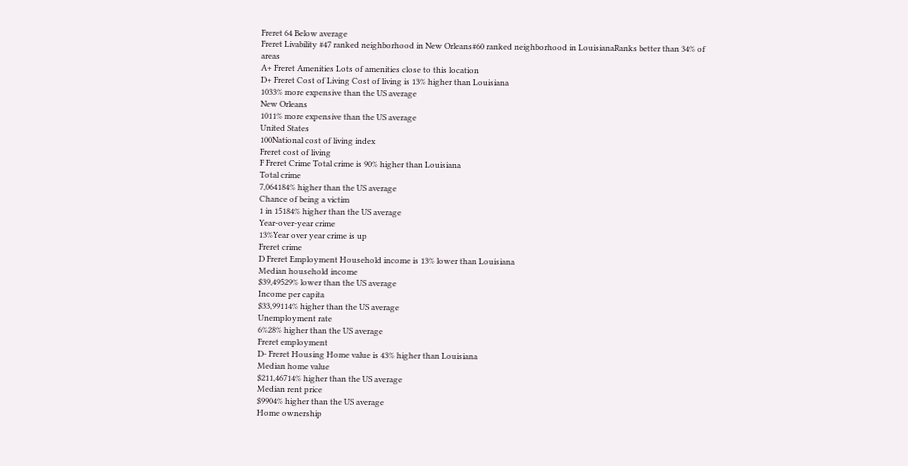Freret 64 Below average
Freret Livability #47 ranked neighborhood in New Orleans#60 ranked neighborhood in LouisianaRanks better than 34% of areas
A+ Freret Amenities Lots of amenities close to this location
D+ Freret Cost of Living Cost of living is 13% higher than Louisiana
1033% more expensive than the US average
New Orleans
1011% more expensive than the US average
United States
100National cost of living index
Freret cost of living
F Freret Crime Total crime is 90% higher than Louisiana
Total crime
7,064184% higher than the US average
Chance of being a victim
1 in 15184% higher than the US average
Year-over-year crime
13%Year over year crime is up
Freret crime
D Freret Employment Household income is 13% lower than Louisiana
Median household income
$39,49529% lower than the US average
Income per capita
$33,99114% higher than the US average
Unemployment rate
6%28% higher than the US average
Freret employment
D- Freret Housing Home value is 43% higher than Louisiana
Median home value
$211,46714% higher than the US average
Median rent price
$9904% higher than the US average
Home ownership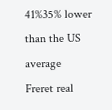41%35% lower than the US average
Freret real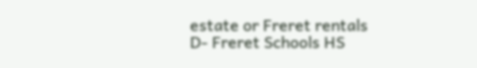estate or Freret rentals
D- Freret Schools HS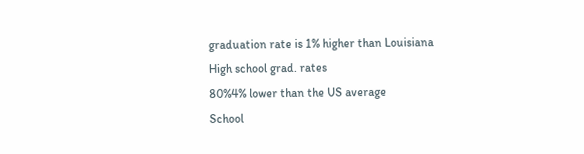graduation rate is 1% higher than Louisiana
High school grad. rates
80%4% lower than the US average
School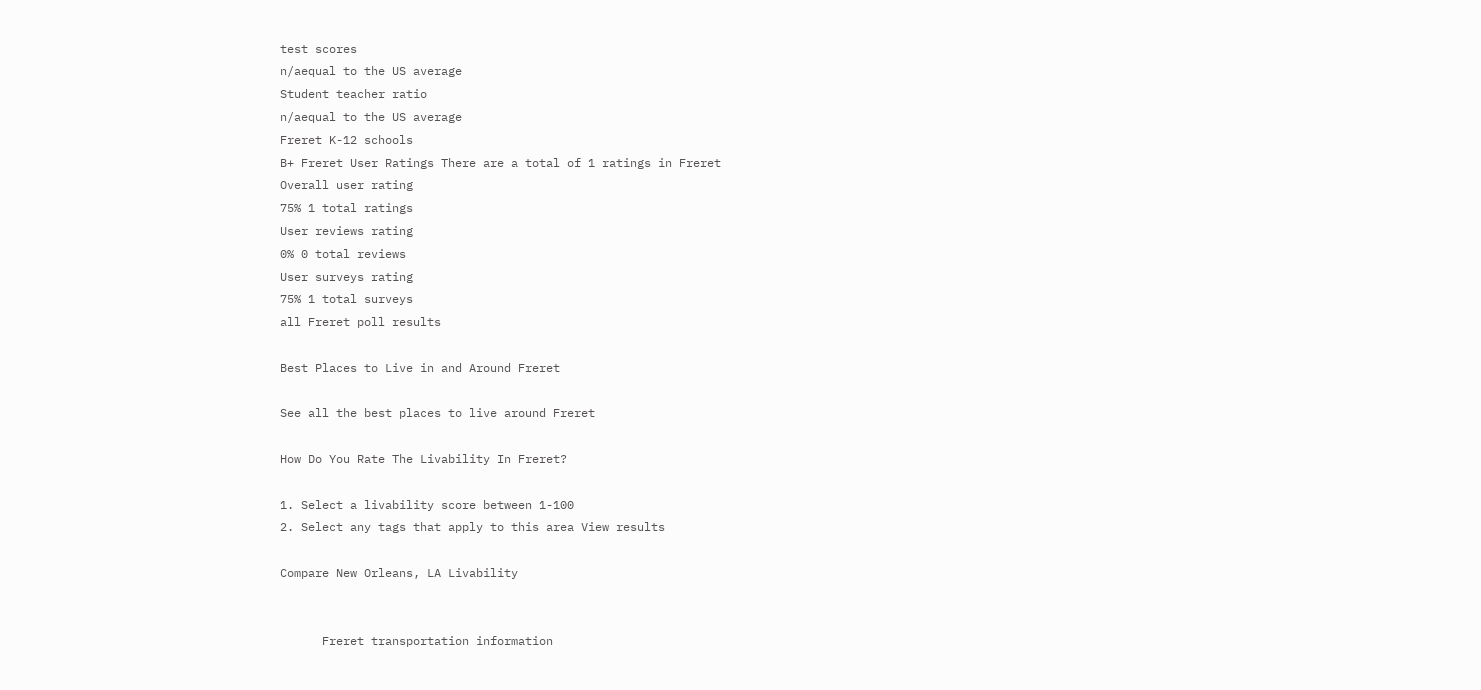test scores
n/aequal to the US average
Student teacher ratio
n/aequal to the US average
Freret K-12 schools
B+ Freret User Ratings There are a total of 1 ratings in Freret
Overall user rating
75% 1 total ratings
User reviews rating
0% 0 total reviews
User surveys rating
75% 1 total surveys
all Freret poll results

Best Places to Live in and Around Freret

See all the best places to live around Freret

How Do You Rate The Livability In Freret?

1. Select a livability score between 1-100
2. Select any tags that apply to this area View results

Compare New Orleans, LA Livability


      Freret transportation information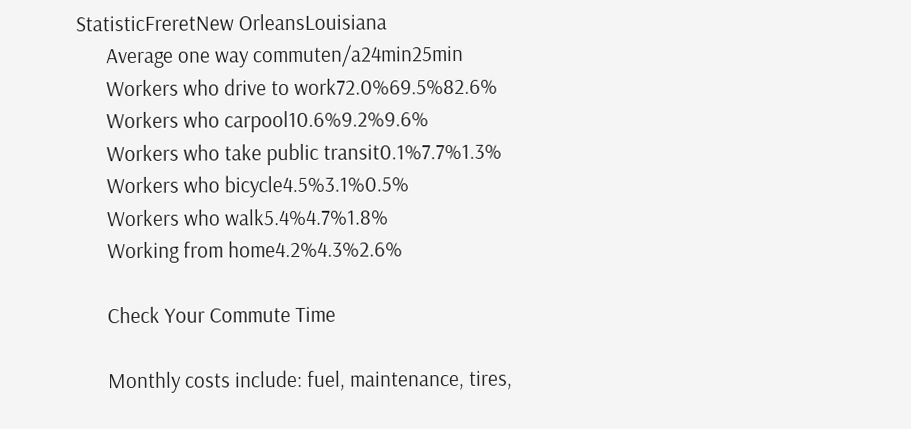StatisticFreretNew OrleansLouisiana
      Average one way commuten/a24min25min
      Workers who drive to work72.0%69.5%82.6%
      Workers who carpool10.6%9.2%9.6%
      Workers who take public transit0.1%7.7%1.3%
      Workers who bicycle4.5%3.1%0.5%
      Workers who walk5.4%4.7%1.8%
      Working from home4.2%4.3%2.6%

      Check Your Commute Time

      Monthly costs include: fuel, maintenance, tires,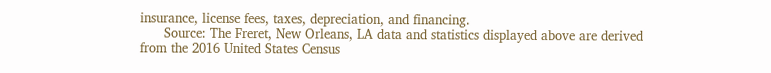insurance, license fees, taxes, depreciation, and financing.
      Source: The Freret, New Orleans, LA data and statistics displayed above are derived from the 2016 United States Census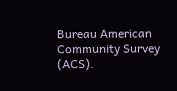Bureau American Community Survey (ACS).